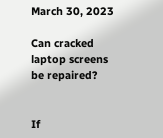March 30, 2023

Can cracked laptop screens be repaired?


If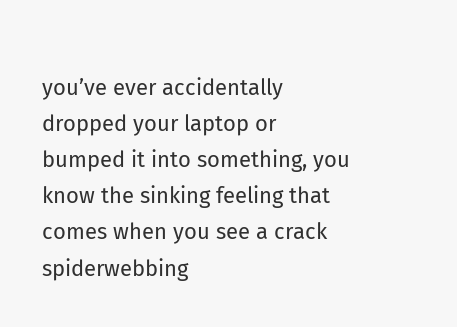you’ve ever accidentally dropped your laptop or bumped it into something, you know the sinking feeling that comes when you see a crack spiderwebbing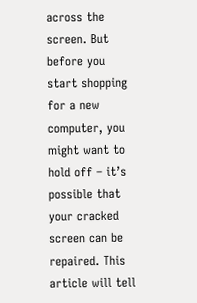across the screen. But before you start shopping for a new computer, you might want to hold off – it’s possible that your cracked screen can be repaired. This article will tell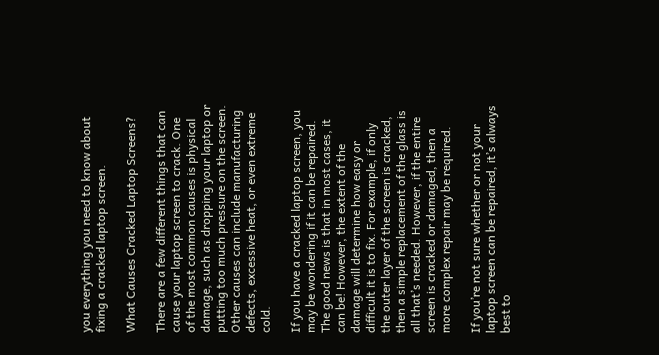you everything you need to know about fixing a cracked laptop screen.

What Causes Cracked Laptop Screens?

There are a few different things that can cause your laptop screen to crack. One of the most common causes is physical damage, such as dropping your laptop or putting too much pressure on the screen. Other causes can include manufacturing defects, excessive heat, or even extreme cold.

If you have a cracked laptop screen, you may be wondering if it can be repaired. The good news is that in most cases, it can be! However, the extent of the damage will determine how easy or difficult it is to fix. For example, if only the outer layer of the screen is cracked, then a simple replacement of the glass is all that’s needed. However, if the entire screen is cracked or damaged, then a more complex repair may be required.

If you’re not sure whether or not your laptop screen can be repaired, it’s always best to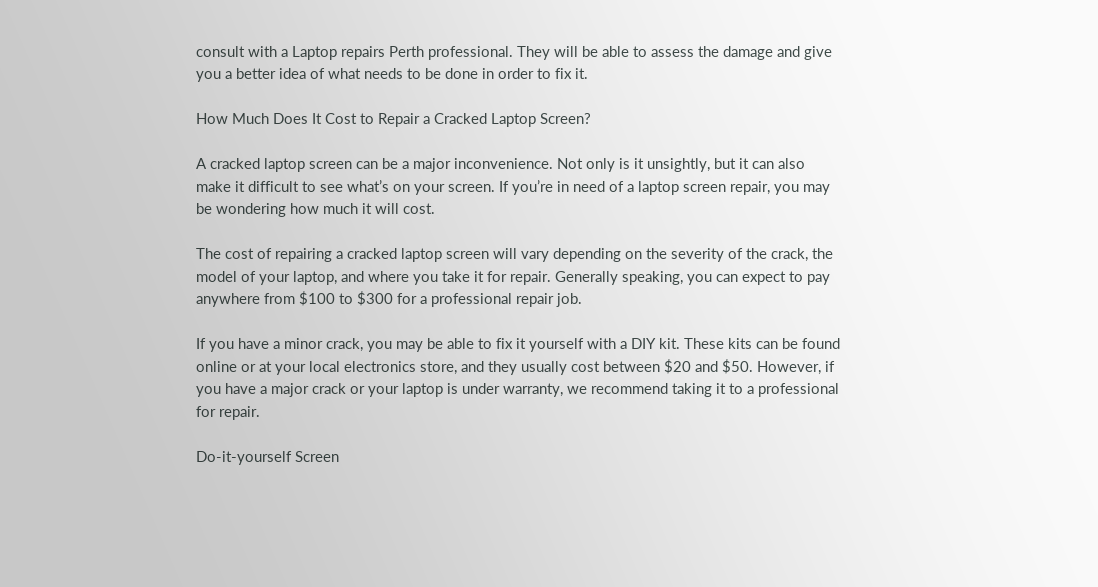consult with a Laptop repairs Perth professional. They will be able to assess the damage and give you a better idea of what needs to be done in order to fix it.

How Much Does It Cost to Repair a Cracked Laptop Screen?

A cracked laptop screen can be a major inconvenience. Not only is it unsightly, but it can also make it difficult to see what’s on your screen. If you’re in need of a laptop screen repair, you may be wondering how much it will cost.

The cost of repairing a cracked laptop screen will vary depending on the severity of the crack, the model of your laptop, and where you take it for repair. Generally speaking, you can expect to pay anywhere from $100 to $300 for a professional repair job.

If you have a minor crack, you may be able to fix it yourself with a DIY kit. These kits can be found online or at your local electronics store, and they usually cost between $20 and $50. However, if you have a major crack or your laptop is under warranty, we recommend taking it to a professional for repair.

Do-it-yourself Screen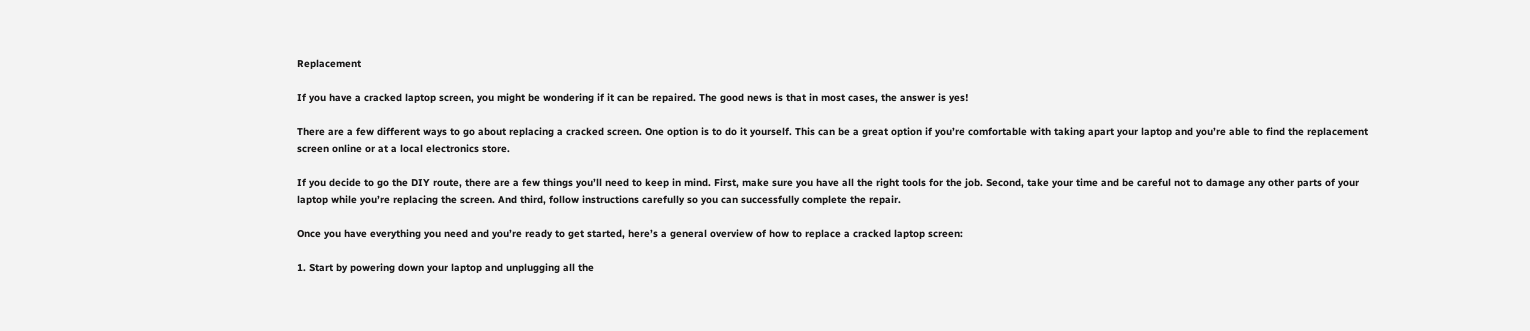Replacement

If you have a cracked laptop screen, you might be wondering if it can be repaired. The good news is that in most cases, the answer is yes!

There are a few different ways to go about replacing a cracked screen. One option is to do it yourself. This can be a great option if you’re comfortable with taking apart your laptop and you’re able to find the replacement screen online or at a local electronics store.

If you decide to go the DIY route, there are a few things you’ll need to keep in mind. First, make sure you have all the right tools for the job. Second, take your time and be careful not to damage any other parts of your laptop while you’re replacing the screen. And third, follow instructions carefully so you can successfully complete the repair.

Once you have everything you need and you’re ready to get started, here’s a general overview of how to replace a cracked laptop screen:

1. Start by powering down your laptop and unplugging all the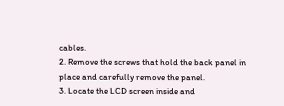cables.
2. Remove the screws that hold the back panel in place and carefully remove the panel.
3. Locate the LCD screen inside and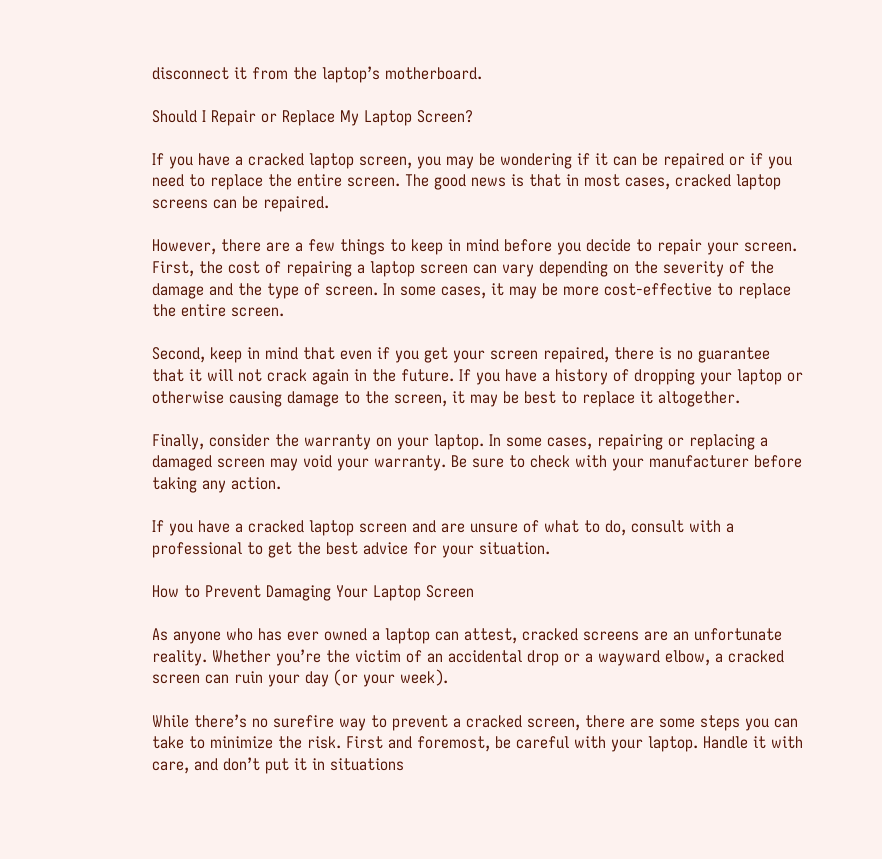disconnect it from the laptop’s motherboard.

Should I Repair or Replace My Laptop Screen?

If you have a cracked laptop screen, you may be wondering if it can be repaired or if you need to replace the entire screen. The good news is that in most cases, cracked laptop screens can be repaired.

However, there are a few things to keep in mind before you decide to repair your screen. First, the cost of repairing a laptop screen can vary depending on the severity of the damage and the type of screen. In some cases, it may be more cost-effective to replace the entire screen.

Second, keep in mind that even if you get your screen repaired, there is no guarantee that it will not crack again in the future. If you have a history of dropping your laptop or otherwise causing damage to the screen, it may be best to replace it altogether.

Finally, consider the warranty on your laptop. In some cases, repairing or replacing a damaged screen may void your warranty. Be sure to check with your manufacturer before taking any action.

If you have a cracked laptop screen and are unsure of what to do, consult with a professional to get the best advice for your situation.

How to Prevent Damaging Your Laptop Screen

As anyone who has ever owned a laptop can attest, cracked screens are an unfortunate reality. Whether you’re the victim of an accidental drop or a wayward elbow, a cracked screen can ruin your day (or your week).

While there’s no surefire way to prevent a cracked screen, there are some steps you can take to minimize the risk. First and foremost, be careful with your laptop. Handle it with care, and don’t put it in situations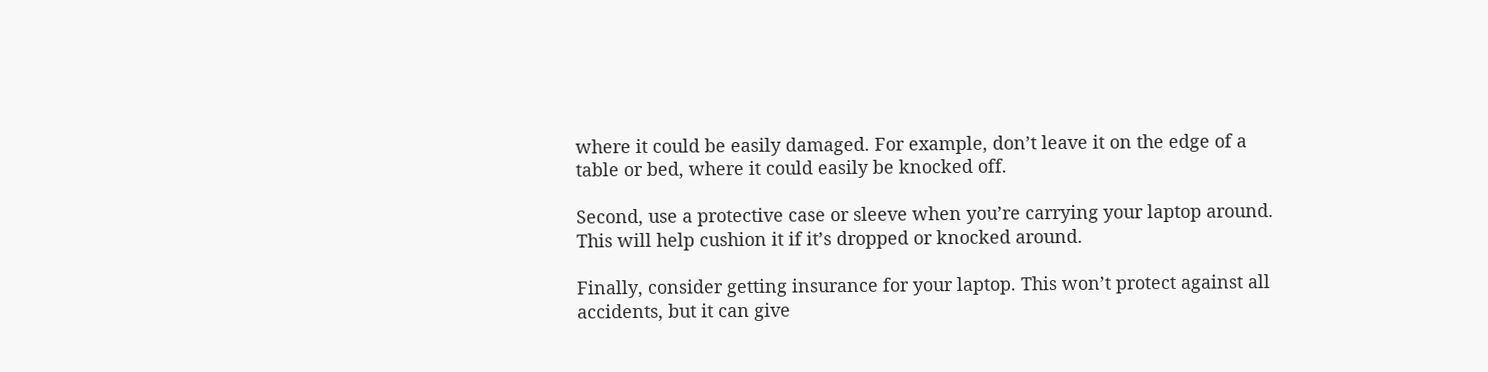where it could be easily damaged. For example, don’t leave it on the edge of a table or bed, where it could easily be knocked off.

Second, use a protective case or sleeve when you’re carrying your laptop around. This will help cushion it if it’s dropped or knocked around.

Finally, consider getting insurance for your laptop. This won’t protect against all accidents, but it can give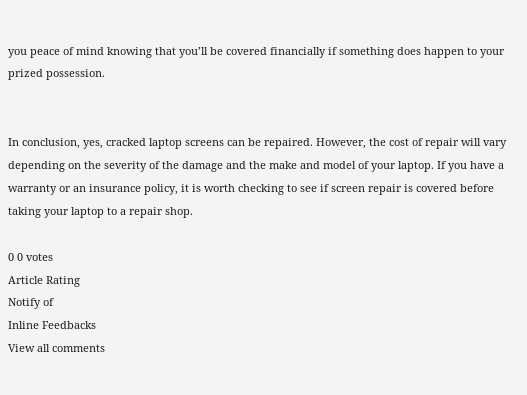you peace of mind knowing that you’ll be covered financially if something does happen to your prized possession.


In conclusion, yes, cracked laptop screens can be repaired. However, the cost of repair will vary depending on the severity of the damage and the make and model of your laptop. If you have a warranty or an insurance policy, it is worth checking to see if screen repair is covered before taking your laptop to a repair shop.

0 0 votes
Article Rating
Notify of
Inline Feedbacks
View all comments